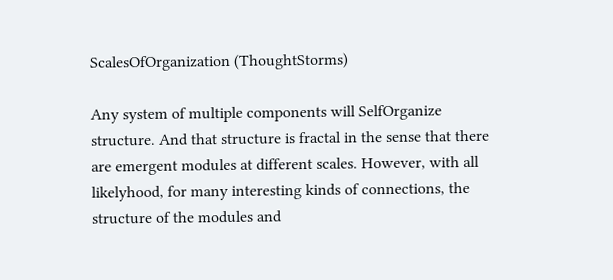ScalesOfOrganization (ThoughtStorms)

Any system of multiple components will SelfOrganize structure. And that structure is fractal in the sense that there are emergent modules at different scales. However, with all likelyhood, for many interesting kinds of connections, the structure of the modules and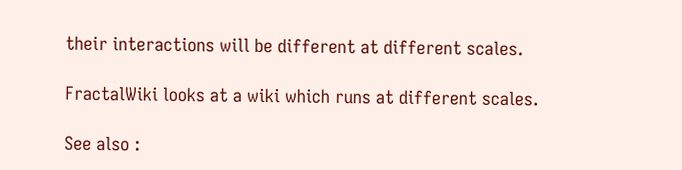their interactions will be different at different scales.

FractalWiki looks at a wiki which runs at different scales.

See also :